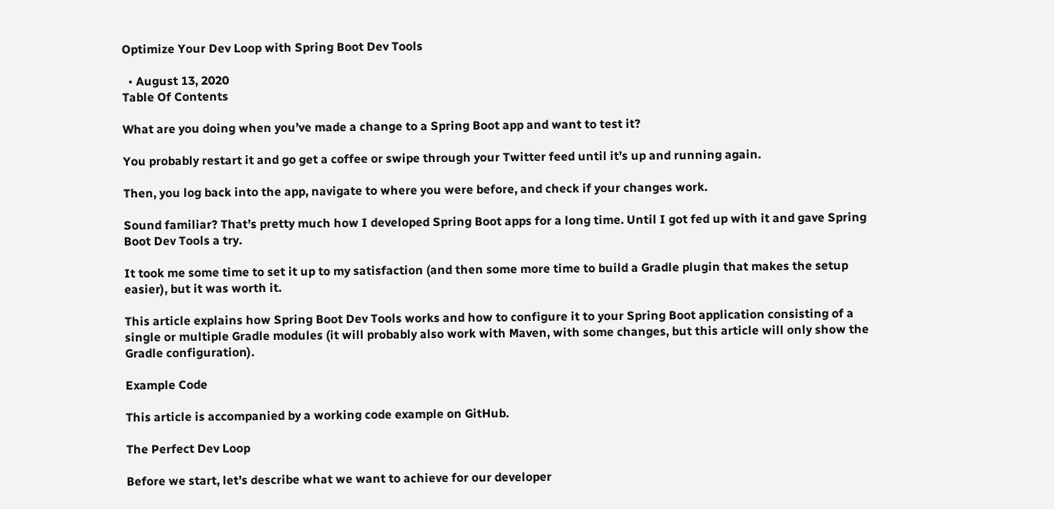Optimize Your Dev Loop with Spring Boot Dev Tools

  • August 13, 2020
Table Of Contents

What are you doing when you’ve made a change to a Spring Boot app and want to test it?

You probably restart it and go get a coffee or swipe through your Twitter feed until it’s up and running again.

Then, you log back into the app, navigate to where you were before, and check if your changes work.

Sound familiar? That’s pretty much how I developed Spring Boot apps for a long time. Until I got fed up with it and gave Spring Boot Dev Tools a try.

It took me some time to set it up to my satisfaction (and then some more time to build a Gradle plugin that makes the setup easier), but it was worth it.

This article explains how Spring Boot Dev Tools works and how to configure it to your Spring Boot application consisting of a single or multiple Gradle modules (it will probably also work with Maven, with some changes, but this article will only show the Gradle configuration).

Example Code

This article is accompanied by a working code example on GitHub.

The Perfect Dev Loop

Before we start, let’s describe what we want to achieve for our developer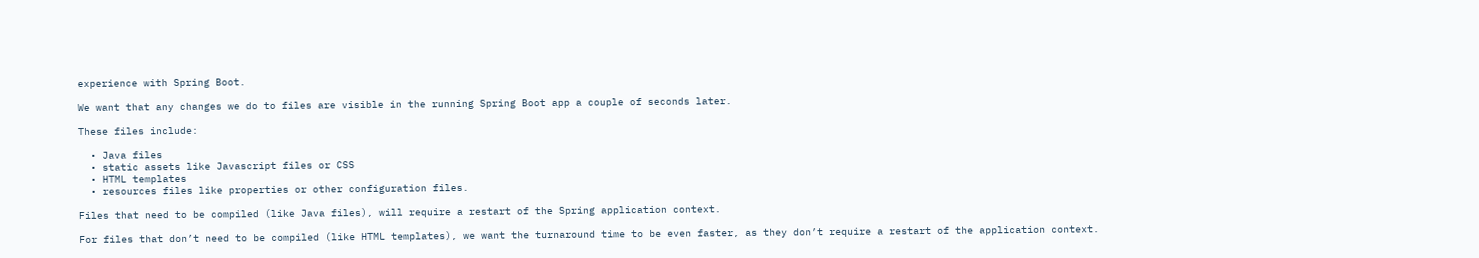experience with Spring Boot.

We want that any changes we do to files are visible in the running Spring Boot app a couple of seconds later.

These files include:

  • Java files
  • static assets like Javascript files or CSS
  • HTML templates
  • resources files like properties or other configuration files.

Files that need to be compiled (like Java files), will require a restart of the Spring application context.

For files that don’t need to be compiled (like HTML templates), we want the turnaround time to be even faster, as they don’t require a restart of the application context.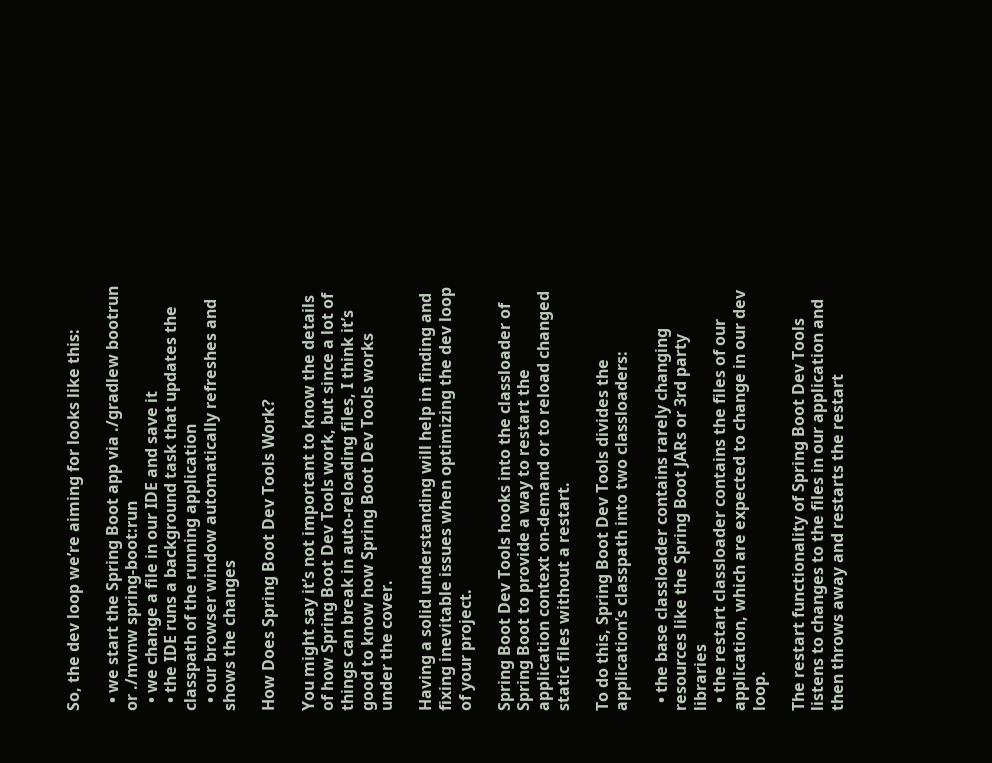So, the dev loop we’re aiming for looks like this:

  • we start the Spring Boot app via ./gradlew bootrun or ./mvnw spring-boot:run
  • we change a file in our IDE and save it
  • the IDE runs a background task that updates the classpath of the running application
  • our browser window automatically refreshes and shows the changes

How Does Spring Boot Dev Tools Work?

You might say it’s not important to know the details of how Spring Boot Dev Tools work, but since a lot of things can break in auto-reloading files, I think it’s good to know how Spring Boot Dev Tools works under the cover.

Having a solid understanding will help in finding and fixing inevitable issues when optimizing the dev loop of your project.

Spring Boot Dev Tools hooks into the classloader of Spring Boot to provide a way to restart the application context on-demand or to reload changed static files without a restart.

To do this, Spring Boot Dev Tools divides the application’s classpath into two classloaders:

  • the base classloader contains rarely changing resources like the Spring Boot JARs or 3rd party libraries
  • the restart classloader contains the files of our application, which are expected to change in our dev loop.

The restart functionality of Spring Boot Dev Tools listens to changes to the files in our application and then throws away and restarts the restart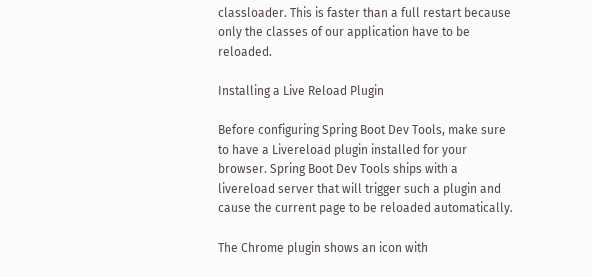classloader. This is faster than a full restart because only the classes of our application have to be reloaded.

Installing a Live Reload Plugin

Before configuring Spring Boot Dev Tools, make sure to have a Livereload plugin installed for your browser. Spring Boot Dev Tools ships with a livereload server that will trigger such a plugin and cause the current page to be reloaded automatically.

The Chrome plugin shows an icon with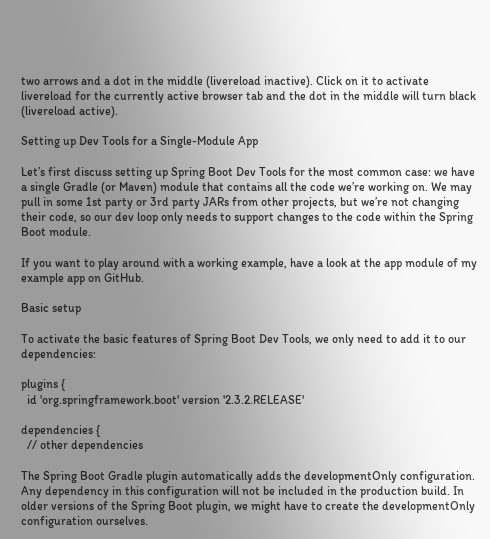two arrows and a dot in the middle (livereload inactive). Click on it to activate livereload for the currently active browser tab and the dot in the middle will turn black (livereload active).

Setting up Dev Tools for a Single-Module App

Let’s first discuss setting up Spring Boot Dev Tools for the most common case: we have a single Gradle (or Maven) module that contains all the code we’re working on. We may pull in some 1st party or 3rd party JARs from other projects, but we’re not changing their code, so our dev loop only needs to support changes to the code within the Spring Boot module.

If you want to play around with a working example, have a look at the app module of my example app on GitHub.

Basic setup

To activate the basic features of Spring Boot Dev Tools, we only need to add it to our dependencies:

plugins {
  id 'org.springframework.boot' version '2.3.2.RELEASE'

dependencies {
  // other dependencies

The Spring Boot Gradle plugin automatically adds the developmentOnly configuration. Any dependency in this configuration will not be included in the production build. In older versions of the Spring Boot plugin, we might have to create the developmentOnly configuration ourselves.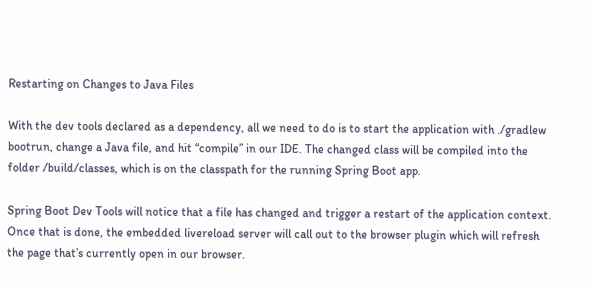Restarting on Changes to Java Files

With the dev tools declared as a dependency, all we need to do is to start the application with ./gradlew bootrun, change a Java file, and hit “compile” in our IDE. The changed class will be compiled into the folder /build/classes, which is on the classpath for the running Spring Boot app.

Spring Boot Dev Tools will notice that a file has changed and trigger a restart of the application context. Once that is done, the embedded livereload server will call out to the browser plugin which will refresh the page that’s currently open in our browser.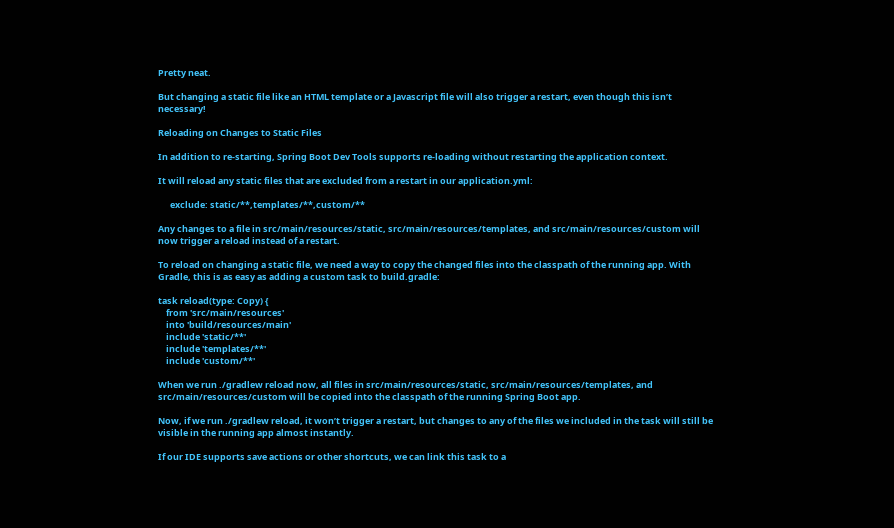Pretty neat.

But changing a static file like an HTML template or a Javascript file will also trigger a restart, even though this isn’t necessary!

Reloading on Changes to Static Files

In addition to re-starting, Spring Boot Dev Tools supports re-loading without restarting the application context.

It will reload any static files that are excluded from a restart in our application.yml:

      exclude: static/**,templates/**,custom/**

Any changes to a file in src/main/resources/static, src/main/resources/templates, and src/main/resources/custom will now trigger a reload instead of a restart.

To reload on changing a static file, we need a way to copy the changed files into the classpath of the running app. With Gradle, this is as easy as adding a custom task to build.gradle:

task reload(type: Copy) {
    from 'src/main/resources'
    into 'build/resources/main'
    include 'static/**'
    include 'templates/**'
    include 'custom/**'

When we run ./gradlew reload now, all files in src/main/resources/static, src/main/resources/templates, and src/main/resources/custom will be copied into the classpath of the running Spring Boot app.

Now, if we run ./gradlew reload, it won’t trigger a restart, but changes to any of the files we included in the task will still be visible in the running app almost instantly.

If our IDE supports save actions or other shortcuts, we can link this task to a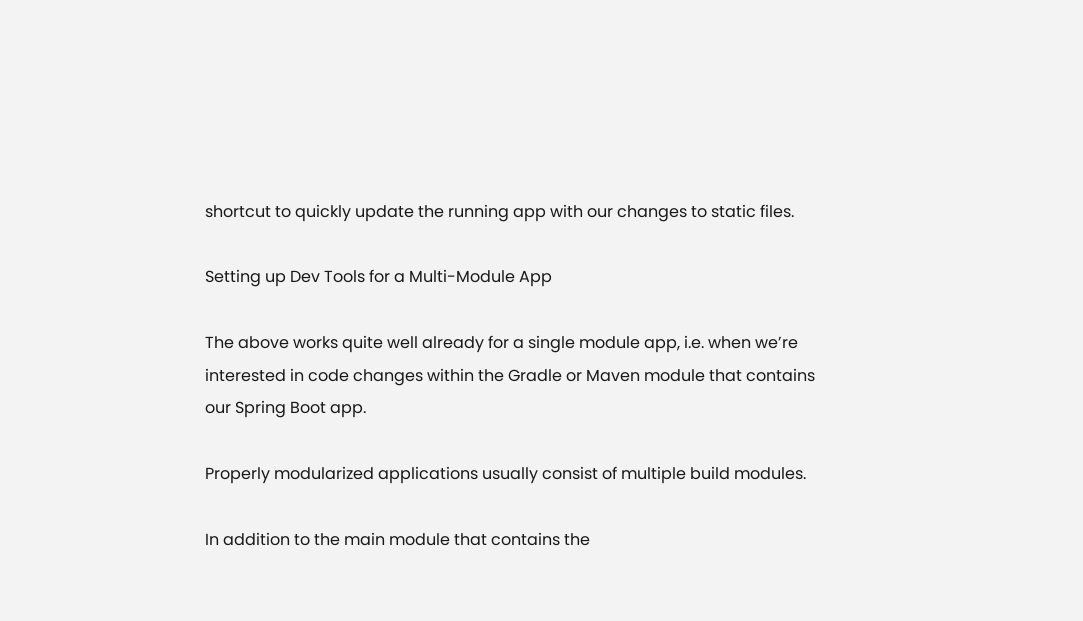shortcut to quickly update the running app with our changes to static files.

Setting up Dev Tools for a Multi-Module App

The above works quite well already for a single module app, i.e. when we’re interested in code changes within the Gradle or Maven module that contains our Spring Boot app.

Properly modularized applications usually consist of multiple build modules.

In addition to the main module that contains the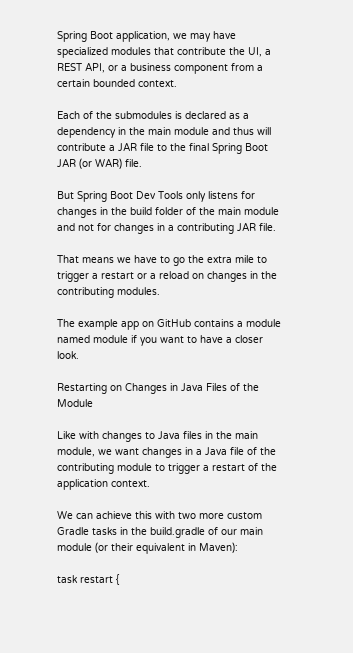Spring Boot application, we may have specialized modules that contribute the UI, a REST API, or a business component from a certain bounded context.

Each of the submodules is declared as a dependency in the main module and thus will contribute a JAR file to the final Spring Boot JAR (or WAR) file.

But Spring Boot Dev Tools only listens for changes in the build folder of the main module and not for changes in a contributing JAR file.

That means we have to go the extra mile to trigger a restart or a reload on changes in the contributing modules.

The example app on GitHub contains a module named module if you want to have a closer look.

Restarting on Changes in Java Files of the Module

Like with changes to Java files in the main module, we want changes in a Java file of the contributing module to trigger a restart of the application context.

We can achieve this with two more custom Gradle tasks in the build.gradle of our main module (or their equivalent in Maven):

task restart {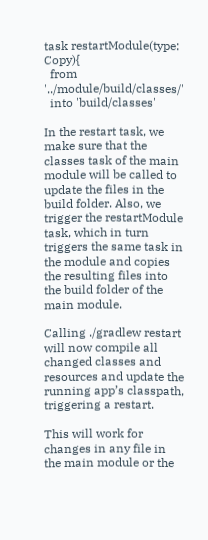task restartModule(type: Copy){
  from '../module/build/classes/'
  into 'build/classes'

In the restart task, we make sure that the classes task of the main module will be called to update the files in the build folder. Also, we trigger the restartModule task, which in turn triggers the same task in the module and copies the resulting files into the build folder of the main module.

Calling ./gradlew restart will now compile all changed classes and resources and update the running app’s classpath, triggering a restart.

This will work for changes in any file in the main module or the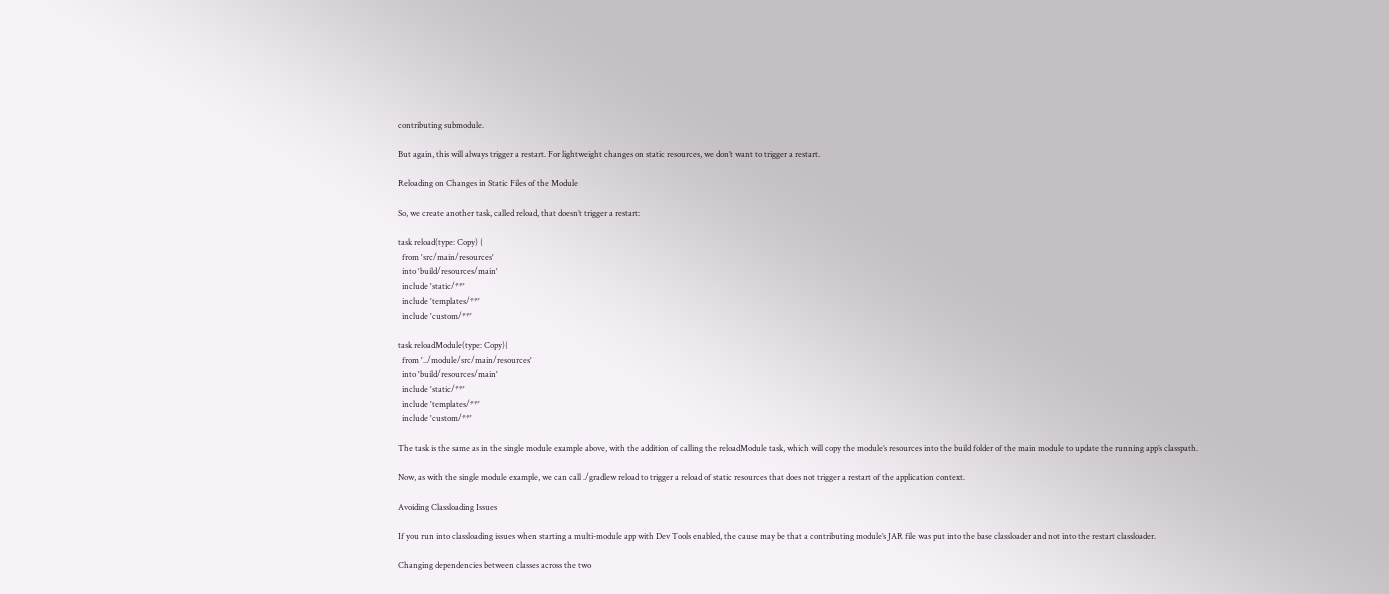contributing submodule.

But again, this will always trigger a restart. For lightweight changes on static resources, we don’t want to trigger a restart.

Reloading on Changes in Static Files of the Module

So, we create another task, called reload, that doesn’t trigger a restart:

task reload(type: Copy) {
  from 'src/main/resources'
  into 'build/resources/main'
  include 'static/**'
  include 'templates/**'
  include 'custom/**'

task reloadModule(type: Copy){
  from '../module/src/main/resources'
  into 'build/resources/main'
  include 'static/**'
  include 'templates/**'
  include 'custom/**'

The task is the same as in the single module example above, with the addition of calling the reloadModule task, which will copy the module’s resources into the build folder of the main module to update the running app’s classpath.

Now, as with the single module example, we can call ./gradlew reload to trigger a reload of static resources that does not trigger a restart of the application context.

Avoiding Classloading Issues

If you run into classloading issues when starting a multi-module app with Dev Tools enabled, the cause may be that a contributing module’s JAR file was put into the base classloader and not into the restart classloader.

Changing dependencies between classes across the two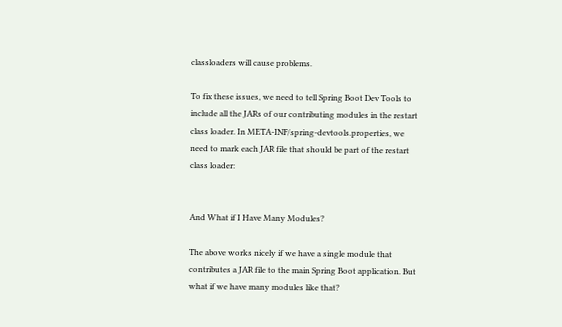classloaders will cause problems.

To fix these issues, we need to tell Spring Boot Dev Tools to include all the JARs of our contributing modules in the restart class loader. In META-INF/spring-devtools.properties, we need to mark each JAR file that should be part of the restart class loader:


And What if I Have Many Modules?

The above works nicely if we have a single module that contributes a JAR file to the main Spring Boot application. But what if we have many modules like that?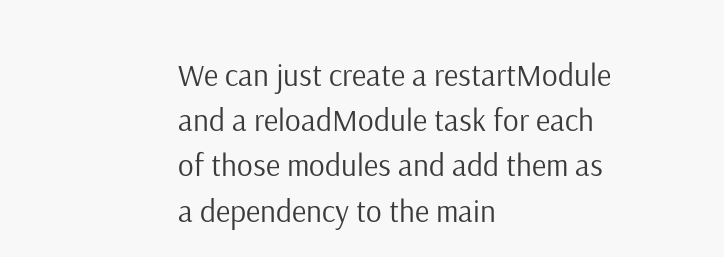We can just create a restartModule and a reloadModule task for each of those modules and add them as a dependency to the main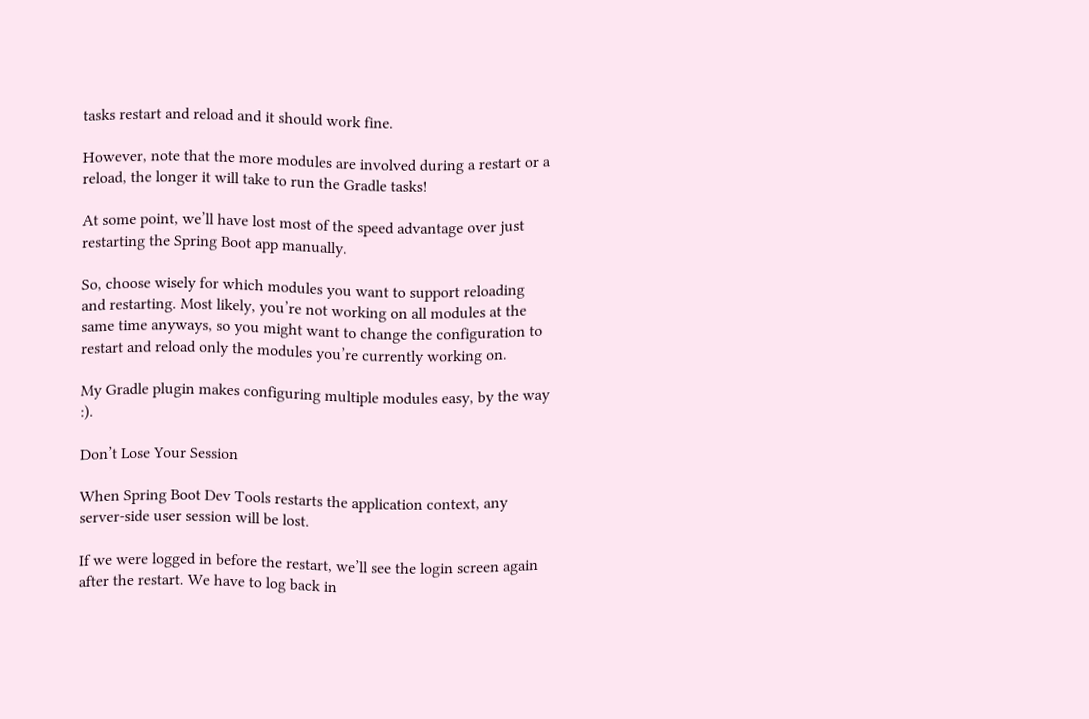tasks restart and reload and it should work fine.

However, note that the more modules are involved during a restart or a reload, the longer it will take to run the Gradle tasks!

At some point, we’ll have lost most of the speed advantage over just restarting the Spring Boot app manually.

So, choose wisely for which modules you want to support reloading and restarting. Most likely, you’re not working on all modules at the same time anyways, so you might want to change the configuration to restart and reload only the modules you’re currently working on.

My Gradle plugin makes configuring multiple modules easy, by the way :).

Don’t Lose Your Session

When Spring Boot Dev Tools restarts the application context, any server-side user session will be lost.

If we were logged in before the restart, we’ll see the login screen again after the restart. We have to log back in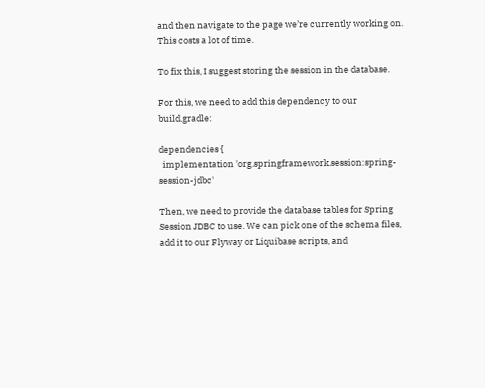and then navigate to the page we’re currently working on. This costs a lot of time.

To fix this, I suggest storing the session in the database.

For this, we need to add this dependency to our build.gradle:

dependencies {
  implementation 'org.springframework.session:spring-session-jdbc'

Then, we need to provide the database tables for Spring Session JDBC to use. We can pick one of the schema files, add it to our Flyway or Liquibase scripts, and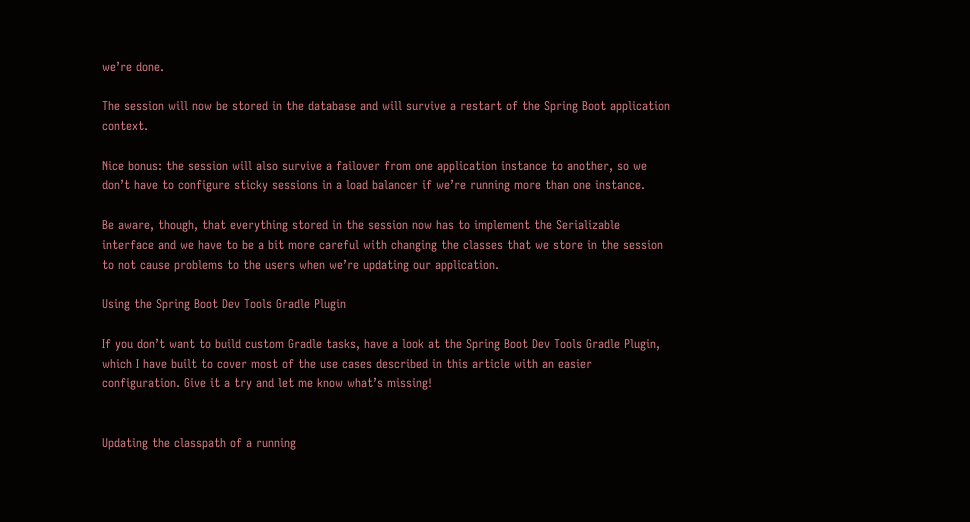we’re done.

The session will now be stored in the database and will survive a restart of the Spring Boot application context.

Nice bonus: the session will also survive a failover from one application instance to another, so we don’t have to configure sticky sessions in a load balancer if we’re running more than one instance.

Be aware, though, that everything stored in the session now has to implement the Serializable interface and we have to be a bit more careful with changing the classes that we store in the session to not cause problems to the users when we’re updating our application.

Using the Spring Boot Dev Tools Gradle Plugin

If you don’t want to build custom Gradle tasks, have a look at the Spring Boot Dev Tools Gradle Plugin, which I have built to cover most of the use cases described in this article with an easier configuration. Give it a try and let me know what’s missing!


Updating the classpath of a running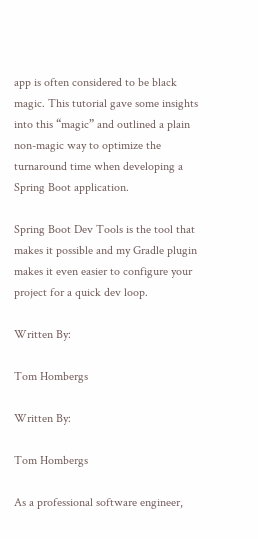app is often considered to be black magic. This tutorial gave some insights into this “magic” and outlined a plain non-magic way to optimize the turnaround time when developing a Spring Boot application.

Spring Boot Dev Tools is the tool that makes it possible and my Gradle plugin makes it even easier to configure your project for a quick dev loop.

Written By:

Tom Hombergs

Written By:

Tom Hombergs

As a professional software engineer,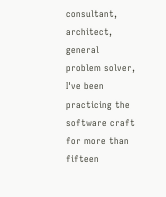consultant, architect, general problem solver, I've been practicing the software craft for more than fifteen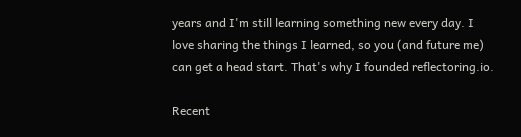years and I'm still learning something new every day. I love sharing the things I learned, so you (and future me) can get a head start. That's why I founded reflectoring.io.

Recent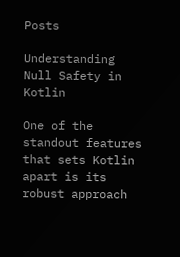Posts

Understanding Null Safety in Kotlin

One of the standout features that sets Kotlin apart is its robust approach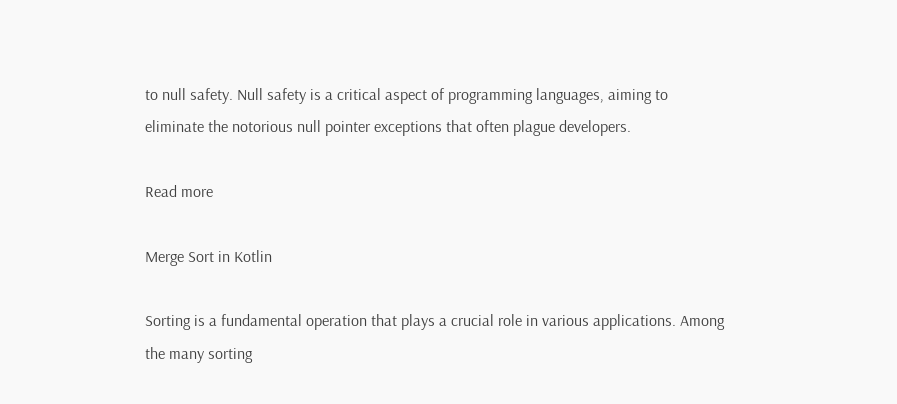to null safety. Null safety is a critical aspect of programming languages, aiming to eliminate the notorious null pointer exceptions that often plague developers.

Read more

Merge Sort in Kotlin

Sorting is a fundamental operation that plays a crucial role in various applications. Among the many sorting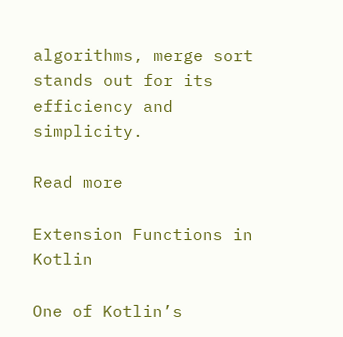algorithms, merge sort stands out for its efficiency and simplicity.

Read more

Extension Functions in Kotlin

One of Kotlin’s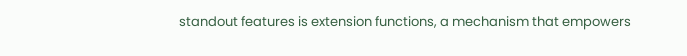standout features is extension functions, a mechanism that empowers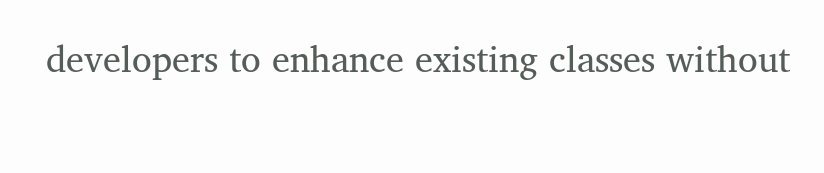developers to enhance existing classes without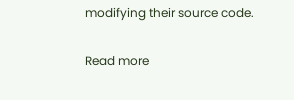modifying their source code.

Read more